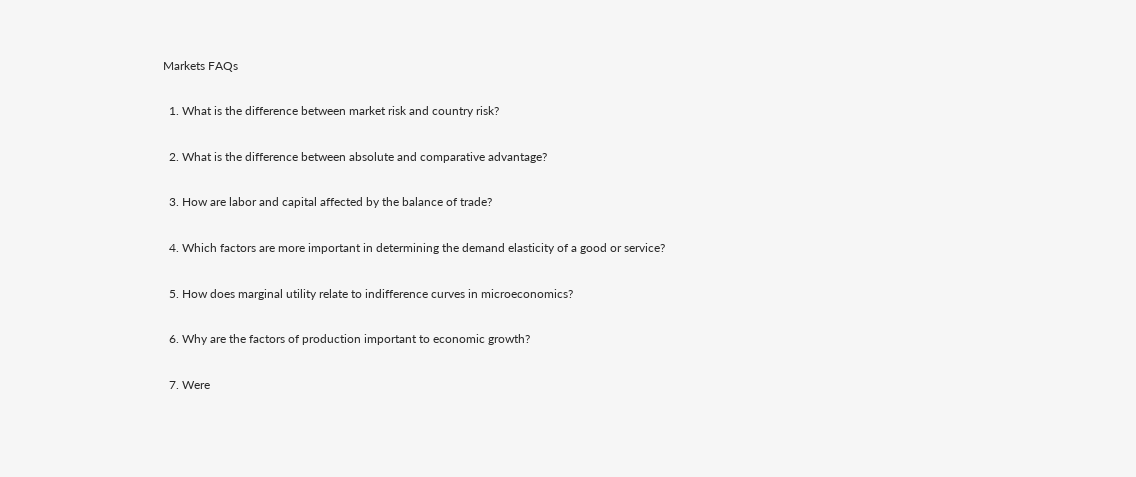Markets FAQs

  1. What is the difference between market risk and country risk?

  2. What is the difference between absolute and comparative advantage?

  3. How are labor and capital affected by the balance of trade?

  4. Which factors are more important in determining the demand elasticity of a good or service?

  5. How does marginal utility relate to indifference curves in microeconomics?

  6. Why are the factors of production important to economic growth?

  7. Were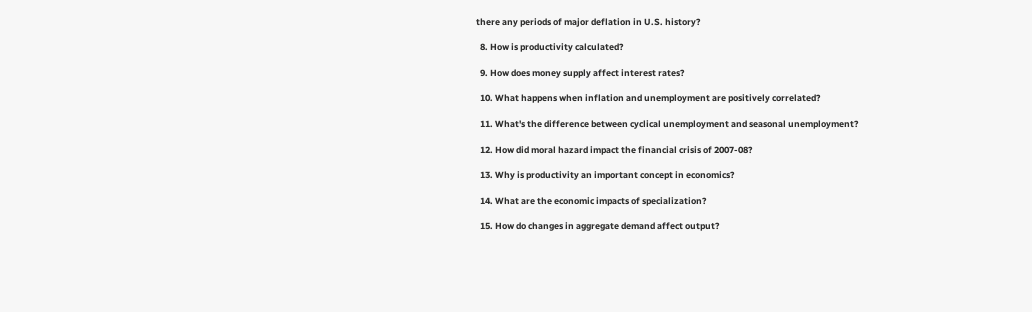there any periods of major deflation in U.S. history?

  8. How is productivity calculated?

  9. How does money supply affect interest rates?

  10. What happens when inflation and unemployment are positively correlated?

  11. What's the difference between cyclical unemployment and seasonal unemployment?

  12. How did moral hazard impact the financial crisis of 2007-08?

  13. Why is productivity an important concept in economics?

  14. What are the economic impacts of specialization?

  15. How do changes in aggregate demand affect output?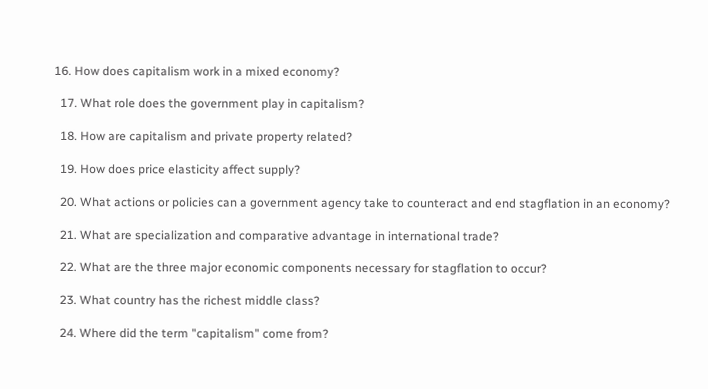16. How does capitalism work in a mixed economy?

  17. What role does the government play in capitalism?

  18. How are capitalism and private property related?

  19. How does price elasticity affect supply?

  20. What actions or policies can a government agency take to counteract and end stagflation in an economy?

  21. What are specialization and comparative advantage in international trade?

  22. What are the three major economic components necessary for stagflation to occur?

  23. What country has the richest middle class?

  24. Where did the term "capitalism" come from?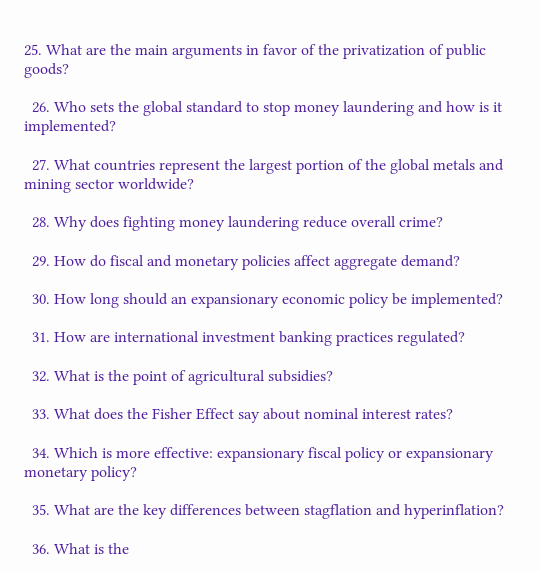25. What are the main arguments in favor of the privatization of public goods?

  26. Who sets the global standard to stop money laundering and how is it implemented?

  27. What countries represent the largest portion of the global metals and mining sector worldwide?

  28. Why does fighting money laundering reduce overall crime?

  29. How do fiscal and monetary policies affect aggregate demand?

  30. How long should an expansionary economic policy be implemented?

  31. How are international investment banking practices regulated?

  32. What is the point of agricultural subsidies?

  33. What does the Fisher Effect say about nominal interest rates?

  34. Which is more effective: expansionary fiscal policy or expansionary monetary policy?

  35. What are the key differences between stagflation and hyperinflation?

  36. What is the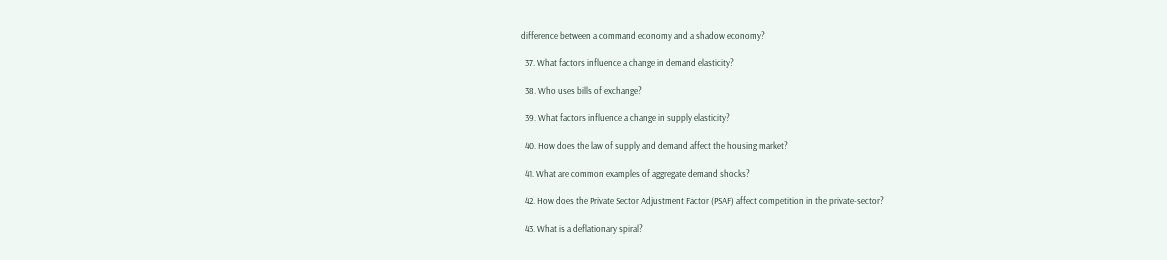difference between a command economy and a shadow economy?

  37. What factors influence a change in demand elasticity?

  38. Who uses bills of exchange?

  39. What factors influence a change in supply elasticity?

  40. How does the law of supply and demand affect the housing market?

  41. What are common examples of aggregate demand shocks?

  42. How does the Private Sector Adjustment Factor (PSAF) affect competition in the private-sector?

  43. What is a deflationary spiral?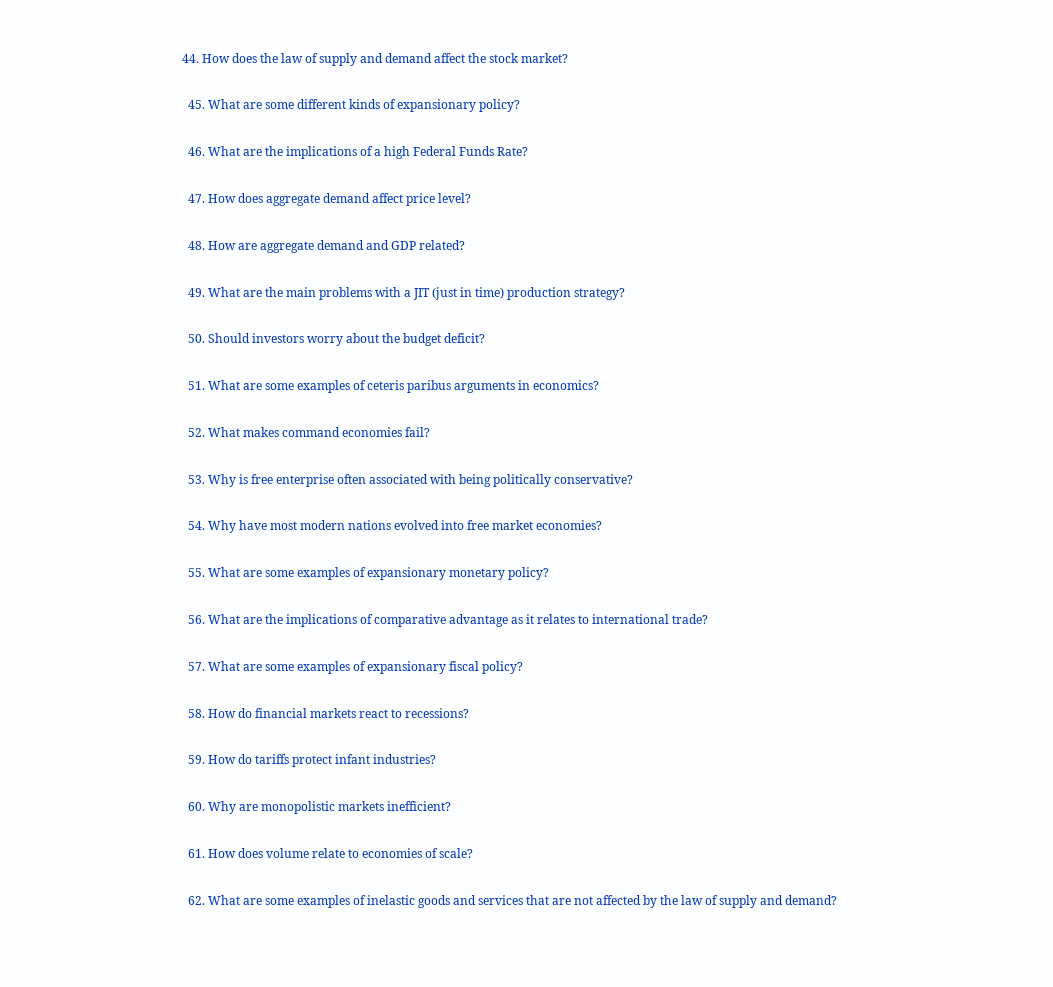44. How does the law of supply and demand affect the stock market?

  45. What are some different kinds of expansionary policy?

  46. What are the implications of a high Federal Funds Rate?

  47. How does aggregate demand affect price level?

  48. How are aggregate demand and GDP related?

  49. What are the main problems with a JIT (just in time) production strategy?

  50. Should investors worry about the budget deficit?

  51. What are some examples of ceteris paribus arguments in economics?

  52. What makes command economies fail?

  53. Why is free enterprise often associated with being politically conservative?

  54. Why have most modern nations evolved into free market economies?

  55. What are some examples of expansionary monetary policy?

  56. What are the implications of comparative advantage as it relates to international trade?

  57. What are some examples of expansionary fiscal policy?

  58. How do financial markets react to recessions?

  59. How do tariffs protect infant industries?

  60. Why are monopolistic markets inefficient?

  61. How does volume relate to economies of scale?

  62. What are some examples of inelastic goods and services that are not affected by the law of supply and demand?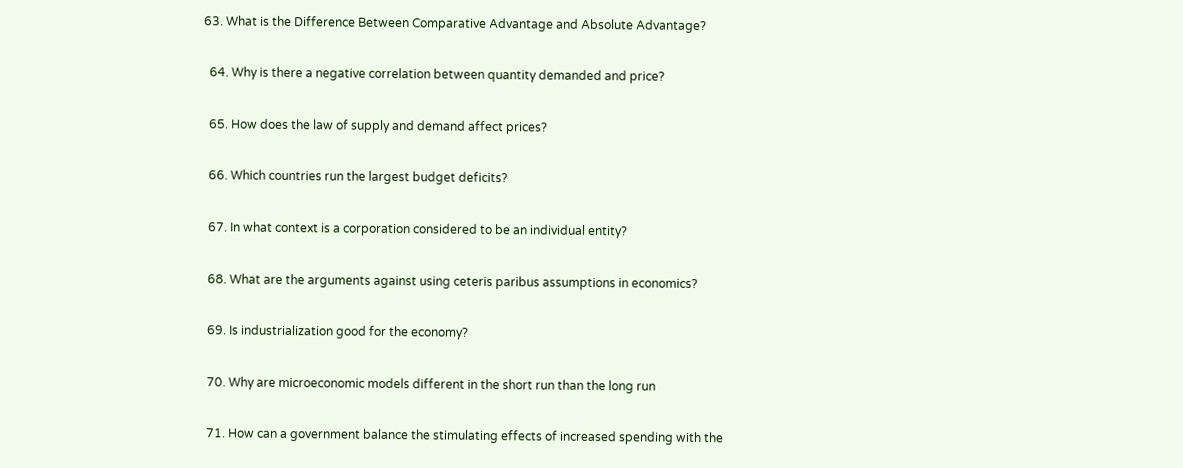63. What is the Difference Between Comparative Advantage and Absolute Advantage?

  64. Why is there a negative correlation between quantity demanded and price?

  65. How does the law of supply and demand affect prices?

  66. Which countries run the largest budget deficits?

  67. In what context is a corporation considered to be an individual entity?

  68. What are the arguments against using ceteris paribus assumptions in economics?

  69. Is industrialization good for the economy?

  70. Why are microeconomic models different in the short run than the long run

  71. How can a government balance the stimulating effects of increased spending with the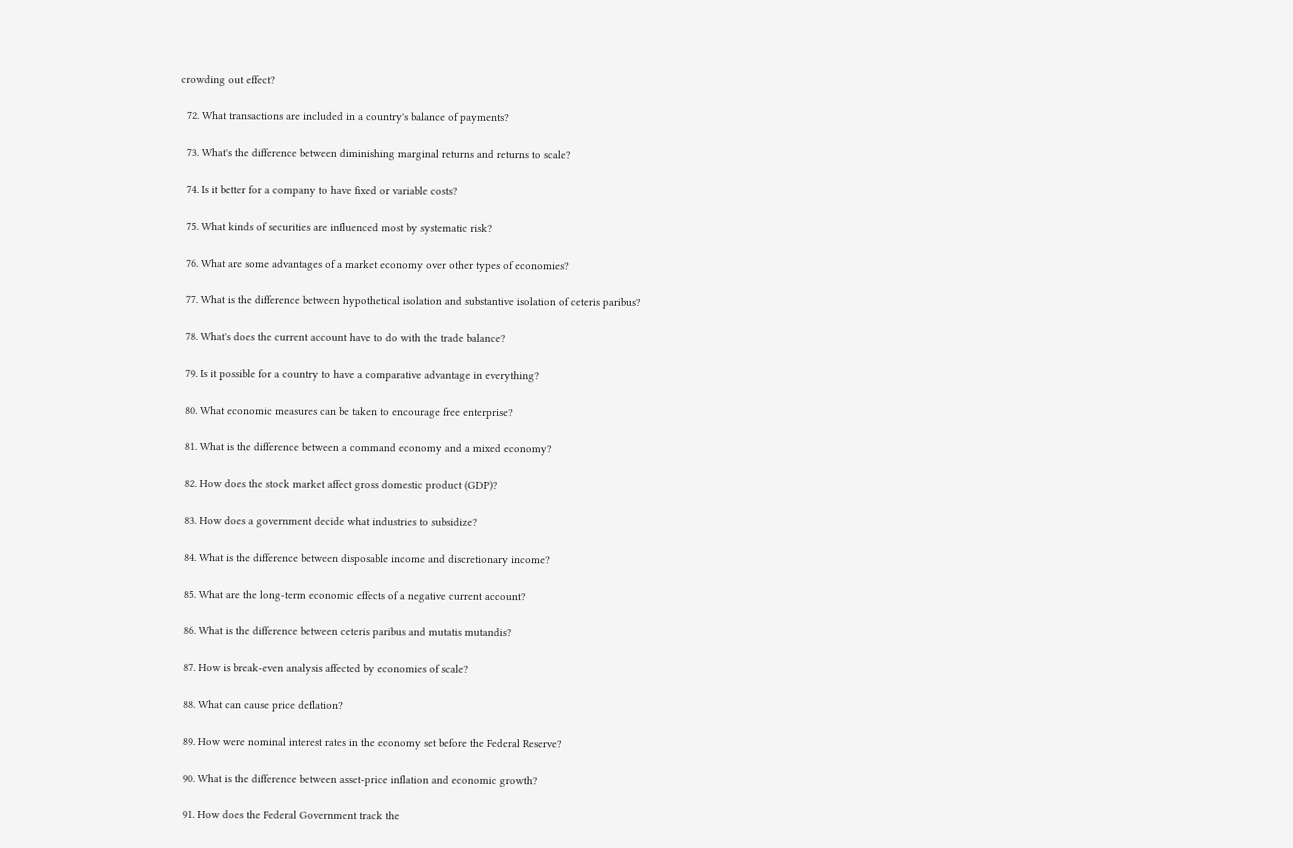crowding out effect?

  72. What transactions are included in a country's balance of payments?

  73. What's the difference between diminishing marginal returns and returns to scale?

  74. Is it better for a company to have fixed or variable costs?

  75. What kinds of securities are influenced most by systematic risk?

  76. What are some advantages of a market economy over other types of economies?

  77. What is the difference between hypothetical isolation and substantive isolation of ceteris paribus?

  78. What's does the current account have to do with the trade balance?

  79. Is it possible for a country to have a comparative advantage in everything?

  80. What economic measures can be taken to encourage free enterprise?

  81. What is the difference between a command economy and a mixed economy?

  82. How does the stock market affect gross domestic product (GDP)?

  83. How does a government decide what industries to subsidize?

  84. What is the difference between disposable income and discretionary income?

  85. What are the long-term economic effects of a negative current account?

  86. What is the difference between ceteris paribus and mutatis mutandis?

  87. How is break-even analysis affected by economies of scale?

  88. What can cause price deflation?

  89. How were nominal interest rates in the economy set before the Federal Reserve?

  90. What is the difference between asset-price inflation and economic growth?

  91. How does the Federal Government track the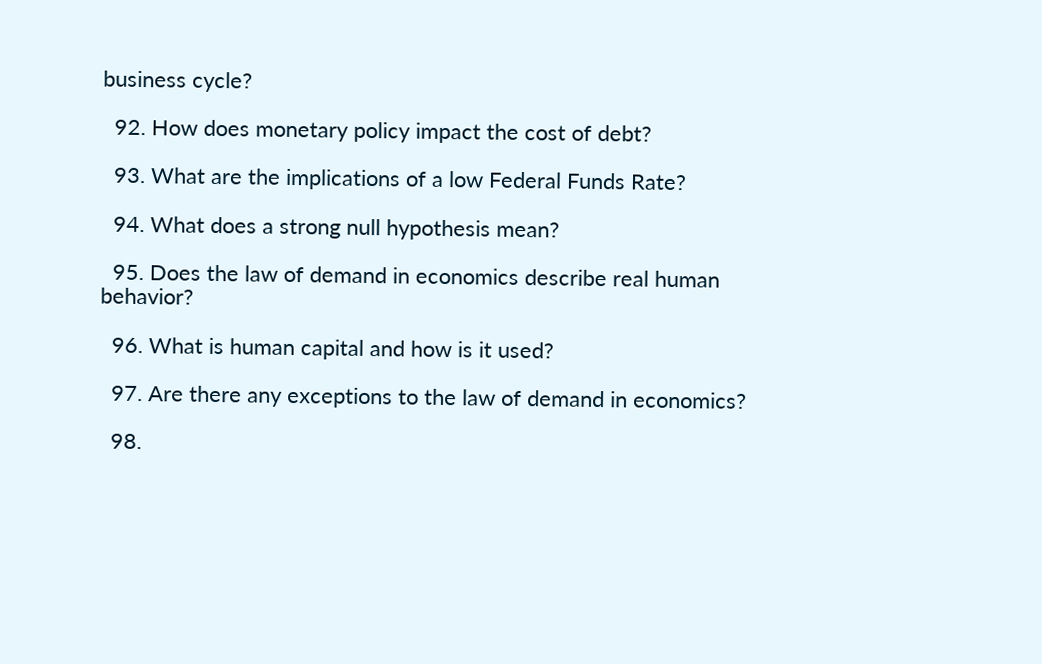business cycle?

  92. How does monetary policy impact the cost of debt?

  93. What are the implications of a low Federal Funds Rate?

  94. What does a strong null hypothesis mean?

  95. Does the law of demand in economics describe real human behavior?

  96. What is human capital and how is it used?

  97. Are there any exceptions to the law of demand in economics?

  98.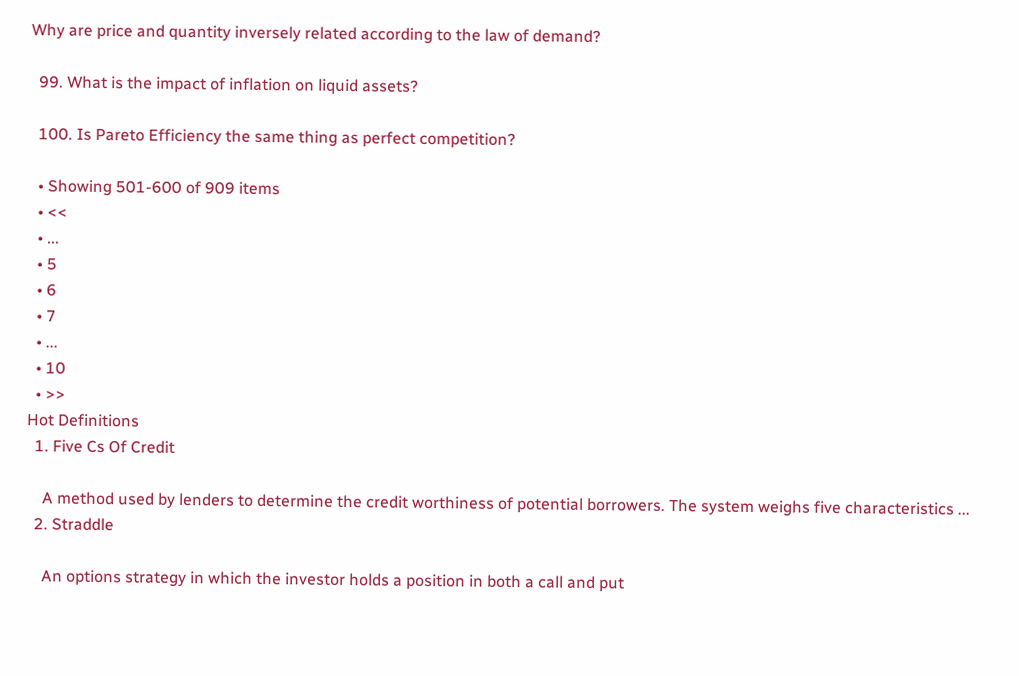Why are price and quantity inversely related according to the law of demand?

  99. What is the impact of inflation on liquid assets?

  100. Is Pareto Efficiency the same thing as perfect competition?

  • Showing 501-600 of 909 items
  • <<
  • ...
  • 5
  • 6
  • 7
  • ...
  • 10
  • >>
Hot Definitions
  1. Five Cs Of Credit

    A method used by lenders to determine the credit worthiness of potential borrowers. The system weighs five characteristics ...
  2. Straddle

    An options strategy in which the investor holds a position in both a call and put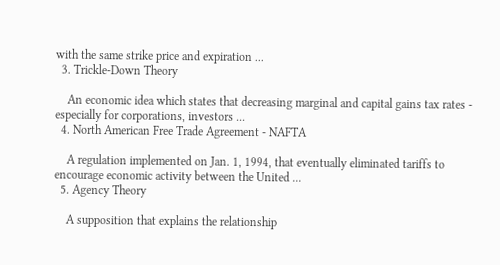with the same strike price and expiration ...
  3. Trickle-Down Theory

    An economic idea which states that decreasing marginal and capital gains tax rates - especially for corporations, investors ...
  4. North American Free Trade Agreement - NAFTA

    A regulation implemented on Jan. 1, 1994, that eventually eliminated tariffs to encourage economic activity between the United ...
  5. Agency Theory

    A supposition that explains the relationship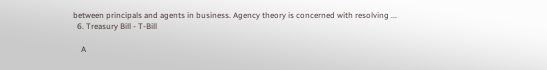between principals and agents in business. Agency theory is concerned with resolving ...
  6. Treasury Bill - T-Bill

    A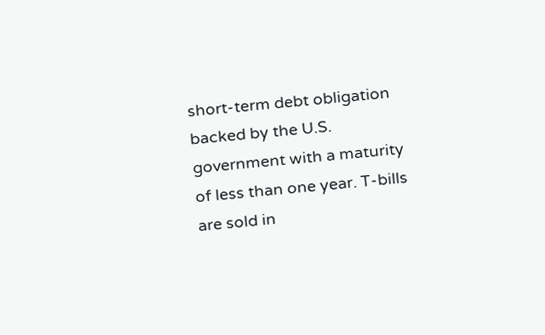short-term debt obligation backed by the U.S. government with a maturity of less than one year. T-bills are sold in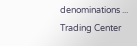denominations ...
Trading Center